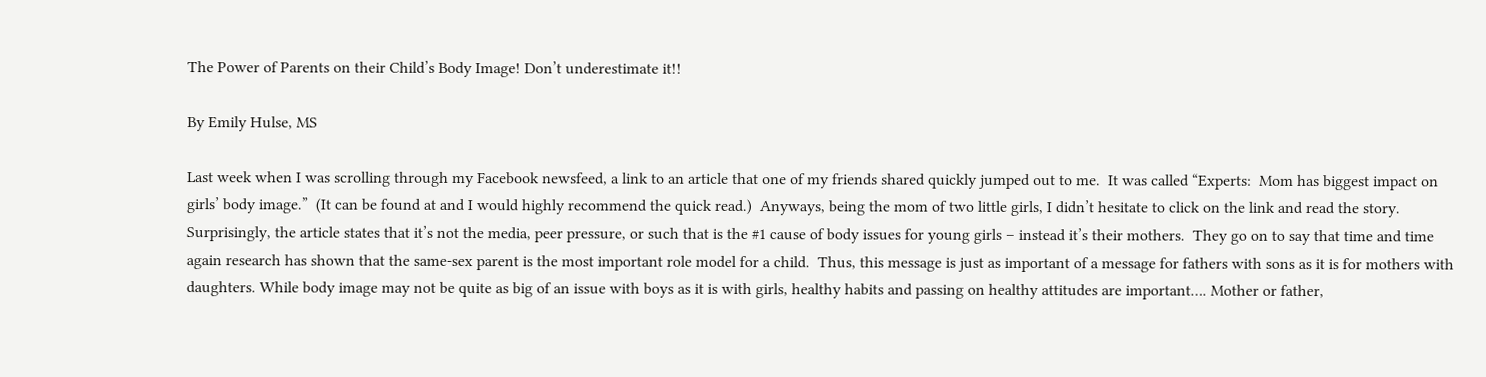The Power of Parents on their Child’s Body Image! Don’t underestimate it!!

By Emily Hulse, MS

Last week when I was scrolling through my Facebook newsfeed, a link to an article that one of my friends shared quickly jumped out to me.  It was called “Experts:  Mom has biggest impact on girls’ body image.”  (It can be found at and I would highly recommend the quick read.)  Anyways, being the mom of two little girls, I didn’t hesitate to click on the link and read the story.  Surprisingly, the article states that it’s not the media, peer pressure, or such that is the #1 cause of body issues for young girls – instead it’s their mothers.  They go on to say that time and time again research has shown that the same-sex parent is the most important role model for a child.  Thus, this message is just as important of a message for fathers with sons as it is for mothers with daughters. While body image may not be quite as big of an issue with boys as it is with girls, healthy habits and passing on healthy attitudes are important…. Mother or father,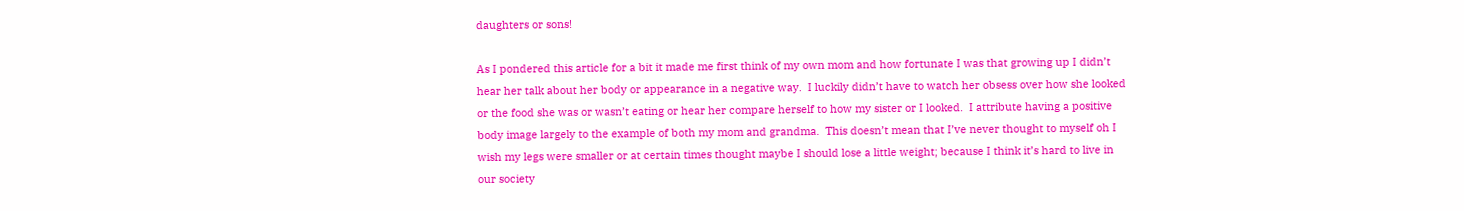daughters or sons!

As I pondered this article for a bit it made me first think of my own mom and how fortunate I was that growing up I didn’t hear her talk about her body or appearance in a negative way.  I luckily didn’t have to watch her obsess over how she looked or the food she was or wasn’t eating or hear her compare herself to how my sister or I looked.  I attribute having a positive body image largely to the example of both my mom and grandma.  This doesn’t mean that I’ve never thought to myself oh I wish my legs were smaller or at certain times thought maybe I should lose a little weight; because I think it’s hard to live in our society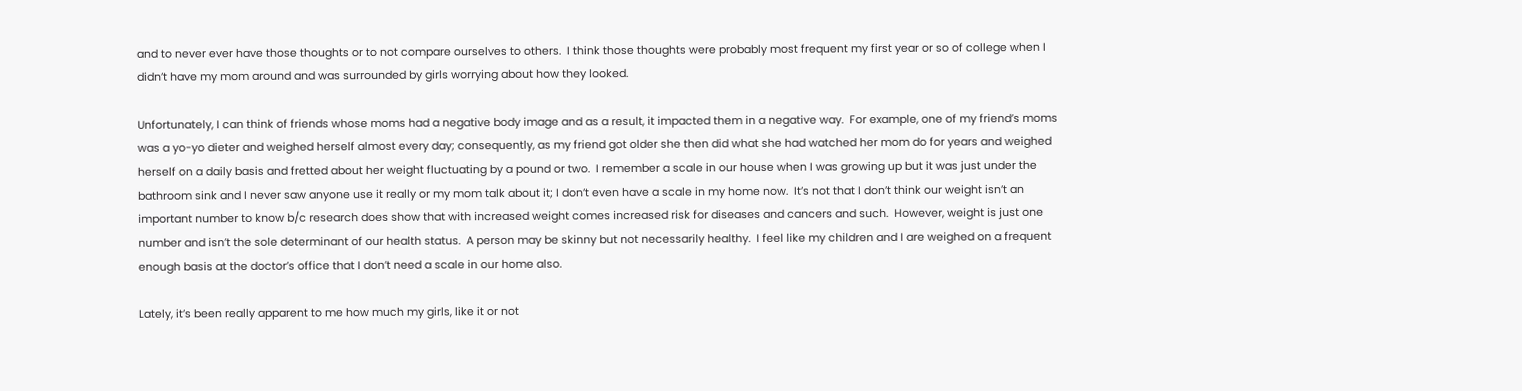and to never ever have those thoughts or to not compare ourselves to others.  I think those thoughts were probably most frequent my first year or so of college when I didn’t have my mom around and was surrounded by girls worrying about how they looked.

Unfortunately, I can think of friends whose moms had a negative body image and as a result, it impacted them in a negative way.  For example, one of my friend’s moms was a yo-yo dieter and weighed herself almost every day; consequently, as my friend got older she then did what she had watched her mom do for years and weighed herself on a daily basis and fretted about her weight fluctuating by a pound or two.  I remember a scale in our house when I was growing up but it was just under the bathroom sink and I never saw anyone use it really or my mom talk about it; I don’t even have a scale in my home now.  It’s not that I don’t think our weight isn’t an important number to know b/c research does show that with increased weight comes increased risk for diseases and cancers and such.  However, weight is just one number and isn’t the sole determinant of our health status.  A person may be skinny but not necessarily healthy.  I feel like my children and I are weighed on a frequent enough basis at the doctor’s office that I don’t need a scale in our home also.

Lately, it’s been really apparent to me how much my girls, like it or not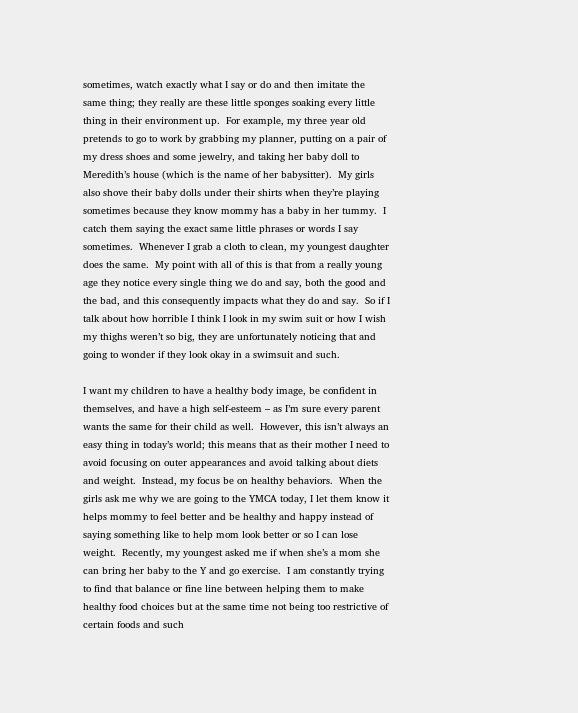sometimes, watch exactly what I say or do and then imitate the same thing; they really are these little sponges soaking every little thing in their environment up.  For example, my three year old pretends to go to work by grabbing my planner, putting on a pair of my dress shoes and some jewelry, and taking her baby doll to Meredith’s house (which is the name of her babysitter).  My girls also shove their baby dolls under their shirts when they’re playing sometimes because they know mommy has a baby in her tummy.  I catch them saying the exact same little phrases or words I say sometimes.  Whenever I grab a cloth to clean, my youngest daughter does the same.  My point with all of this is that from a really young age they notice every single thing we do and say, both the good and the bad, and this consequently impacts what they do and say.  So if I talk about how horrible I think I look in my swim suit or how I wish my thighs weren’t so big, they are unfortunately noticing that and going to wonder if they look okay in a swimsuit and such.

I want my children to have a healthy body image, be confident in themselves, and have a high self-esteem – as I’m sure every parent wants the same for their child as well.  However, this isn’t always an easy thing in today’s world; this means that as their mother I need to avoid focusing on outer appearances and avoid talking about diets and weight.  Instead, my focus be on healthy behaviors.  When the girls ask me why we are going to the YMCA today, I let them know it helps mommy to feel better and be healthy and happy instead of saying something like to help mom look better or so I can lose weight.  Recently, my youngest asked me if when she’s a mom she can bring her baby to the Y and go exercise.  I am constantly trying to find that balance or fine line between helping them to make healthy food choices but at the same time not being too restrictive of certain foods and such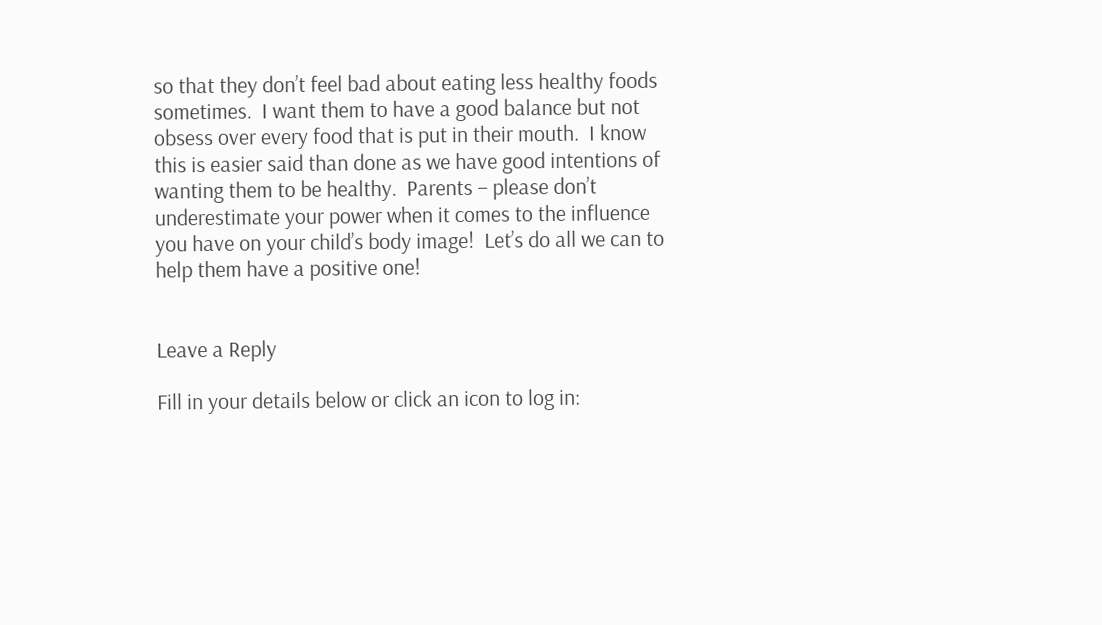so that they don’t feel bad about eating less healthy foods sometimes.  I want them to have a good balance but not obsess over every food that is put in their mouth.  I know this is easier said than done as we have good intentions of wanting them to be healthy.  Parents – please don’t underestimate your power when it comes to the influence you have on your child’s body image!  Let’s do all we can to help them have a positive one!


Leave a Reply

Fill in your details below or click an icon to log in: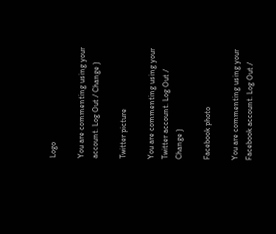Logo

You are commenting using your account. Log Out / Change )

Twitter picture

You are commenting using your Twitter account. Log Out / Change )

Facebook photo

You are commenting using your Facebook account. Log Out /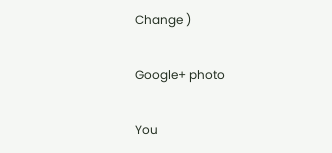Change )

Google+ photo

You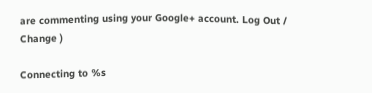are commenting using your Google+ account. Log Out / Change )

Connecting to %s